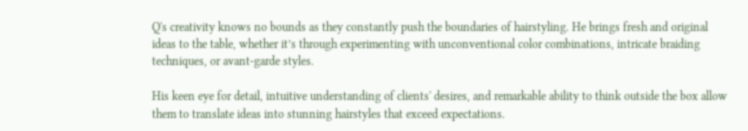Q's creativity knows no bounds as they constantly push the boundaries of hairstyling. He brings fresh and original ideas to the table, whether it’s through experimenting with unconventional color combinations, intricate braiding techniques, or avant-garde styles.

His keen eye for detail, intuitive understanding of clients' desires, and remarkable ability to think outside the box allow them to translate ideas into stunning hairstyles that exceed expectations.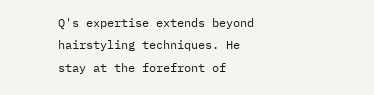Q's expertise extends beyond hairstyling techniques. He stay at the forefront of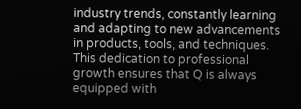industry trends, constantly learning and adapting to new advancements in products, tools, and techniques. This dedication to professional growth ensures that Q is always equipped with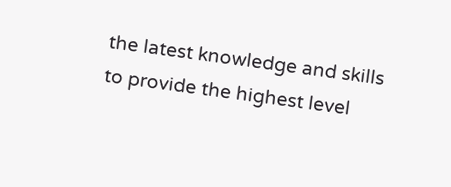the latest knowledge and skills to provide the highest level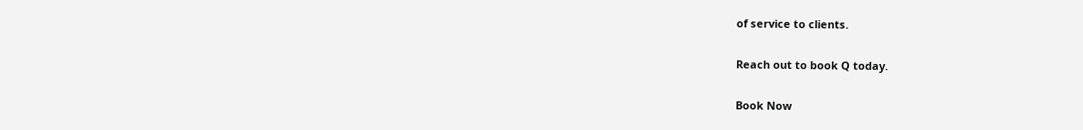of service to clients.

Reach out to book Q today.

Book Now